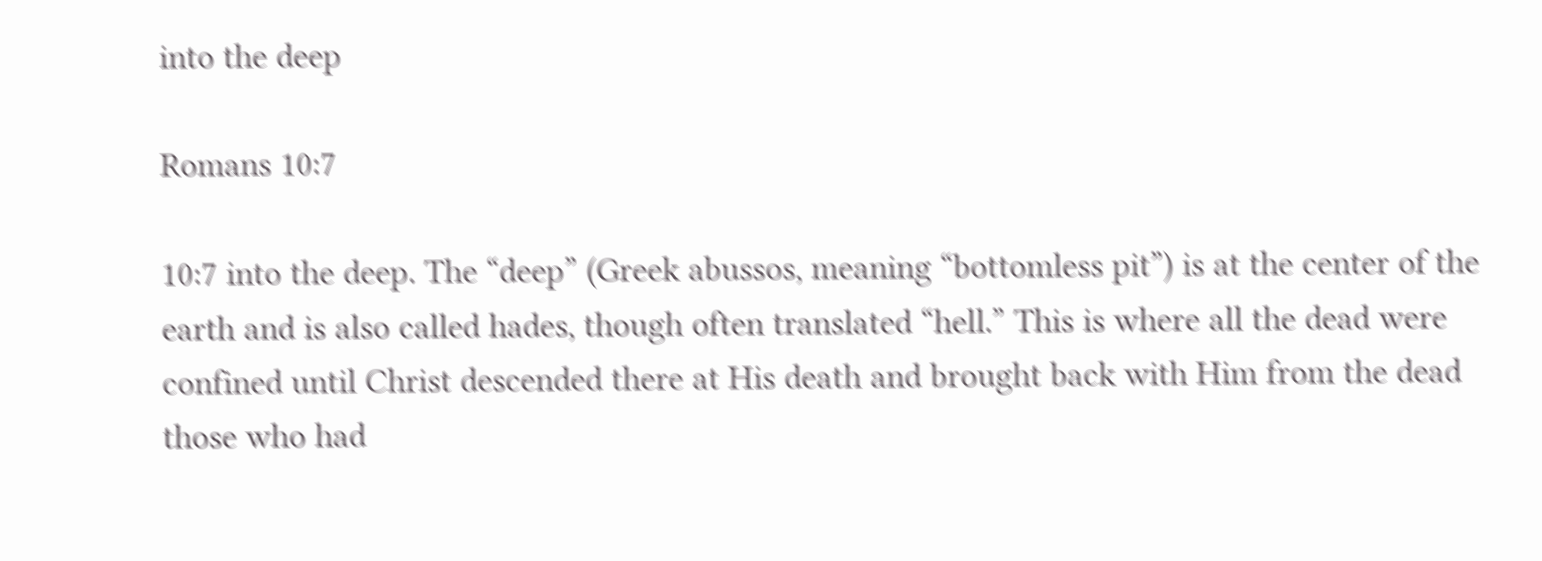into the deep

Romans 10:7

10:7 into the deep. The “deep” (Greek abussos, meaning “bottomless pit”) is at the center of the earth and is also called hades, though often translated “hell.” This is where all the dead were confined until Christ descended there at His death and brought back with Him from the dead those who had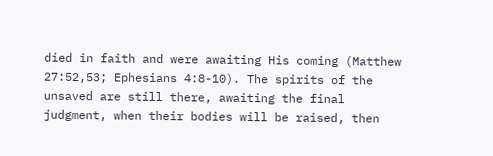died in faith and were awaiting His coming (Matthew 27:52,53; Ephesians 4:8-10). The spirits of the unsaved are still there, awaiting the final judgment, when their bodies will be raised, then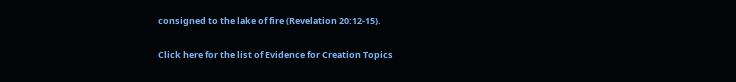consigned to the lake of fire (Revelation 20:12-15).

Click here for the list of Evidence for Creation Topics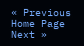« Previous                Home Page                 Next »